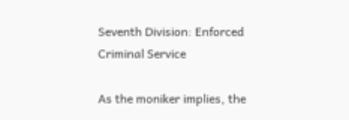Seventh Division: Enforced Criminal Service

As the moniker implies, the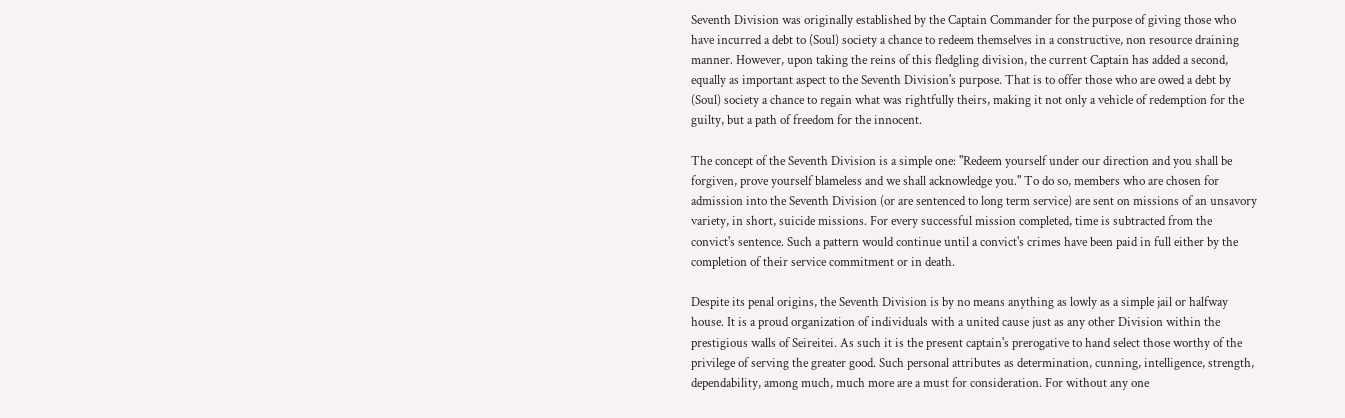Seventh Division was originally established by the Captain Commander for the purpose of giving those who have incurred a debt to (Soul) society a chance to redeem themselves in a constructive, non resource draining manner. However, upon taking the reins of this fledgling division, the current Captain has added a second, equally as important aspect to the Seventh Division's purpose. That is to offer those who are owed a debt by (Soul) society a chance to regain what was rightfully theirs, making it not only a vehicle of redemption for the guilty, but a path of freedom for the innocent.

The concept of the Seventh Division is a simple one: "Redeem yourself under our direction and you shall be forgiven, prove yourself blameless and we shall acknowledge you." To do so, members who are chosen for admission into the Seventh Division (or are sentenced to long term service) are sent on missions of an unsavory variety, in short, suicide missions. For every successful mission completed, time is subtracted from the convict's sentence. Such a pattern would continue until a convict's crimes have been paid in full either by the completion of their service commitment or in death.

Despite its penal origins, the Seventh Division is by no means anything as lowly as a simple jail or halfway house. It is a proud organization of individuals with a united cause just as any other Division within the prestigious walls of Seireitei. As such it is the present captain's prerogative to hand select those worthy of the privilege of serving the greater good. Such personal attributes as determination, cunning, intelligence, strength, dependability, among much, much more are a must for consideration. For without any one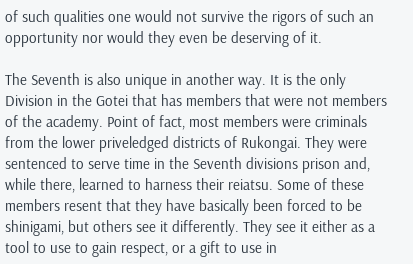of such qualities one would not survive the rigors of such an opportunity nor would they even be deserving of it.

The Seventh is also unique in another way. It is the only Division in the Gotei that has members that were not members of the academy. Point of fact, most members were criminals from the lower priveledged districts of Rukongai. They were sentenced to serve time in the Seventh divisions prison and, while there, learned to harness their reiatsu. Some of these members resent that they have basically been forced to be shinigami, but others see it differently. They see it either as a tool to use to gain respect, or a gift to use in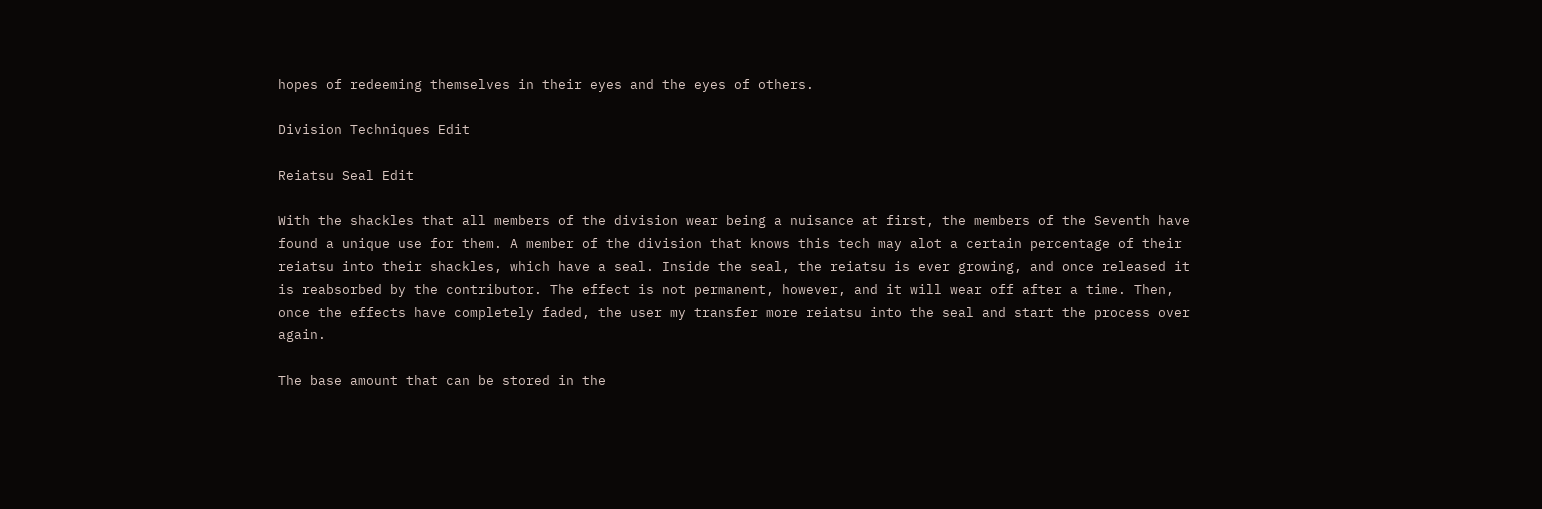hopes of redeeming themselves in their eyes and the eyes of others.

Division Techniques Edit

Reiatsu Seal Edit

With the shackles that all members of the division wear being a nuisance at first, the members of the Seventh have found a unique use for them. A member of the division that knows this tech may alot a certain percentage of their reiatsu into their shackles, which have a seal. Inside the seal, the reiatsu is ever growing, and once released it is reabsorbed by the contributor. The effect is not permanent, however, and it will wear off after a time. Then, once the effects have completely faded, the user my transfer more reiatsu into the seal and start the process over again.

The base amount that can be stored in the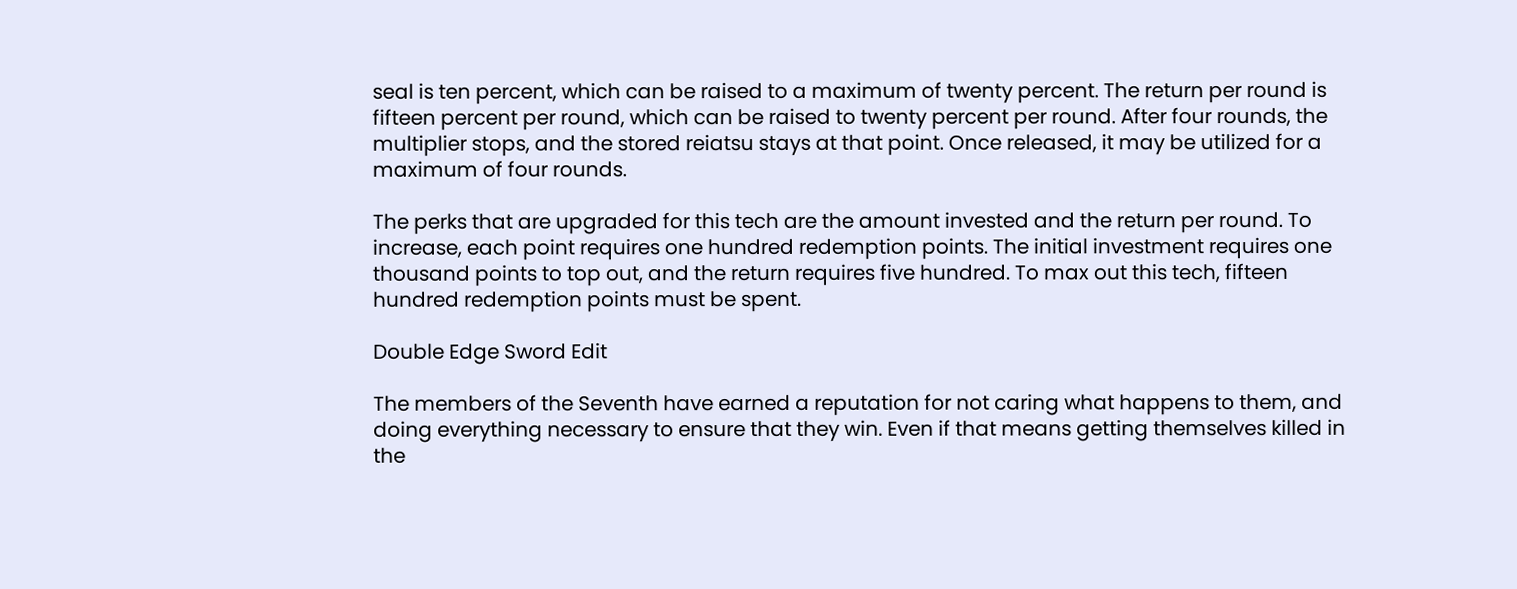seal is ten percent, which can be raised to a maximum of twenty percent. The return per round is fifteen percent per round, which can be raised to twenty percent per round. After four rounds, the multiplier stops, and the stored reiatsu stays at that point. Once released, it may be utilized for a maximum of four rounds.

The perks that are upgraded for this tech are the amount invested and the return per round. To increase, each point requires one hundred redemption points. The initial investment requires one thousand points to top out, and the return requires five hundred. To max out this tech, fifteen hundred redemption points must be spent.

Double Edge Sword Edit

The members of the Seventh have earned a reputation for not caring what happens to them, and doing everything necessary to ensure that they win. Even if that means getting themselves killed in the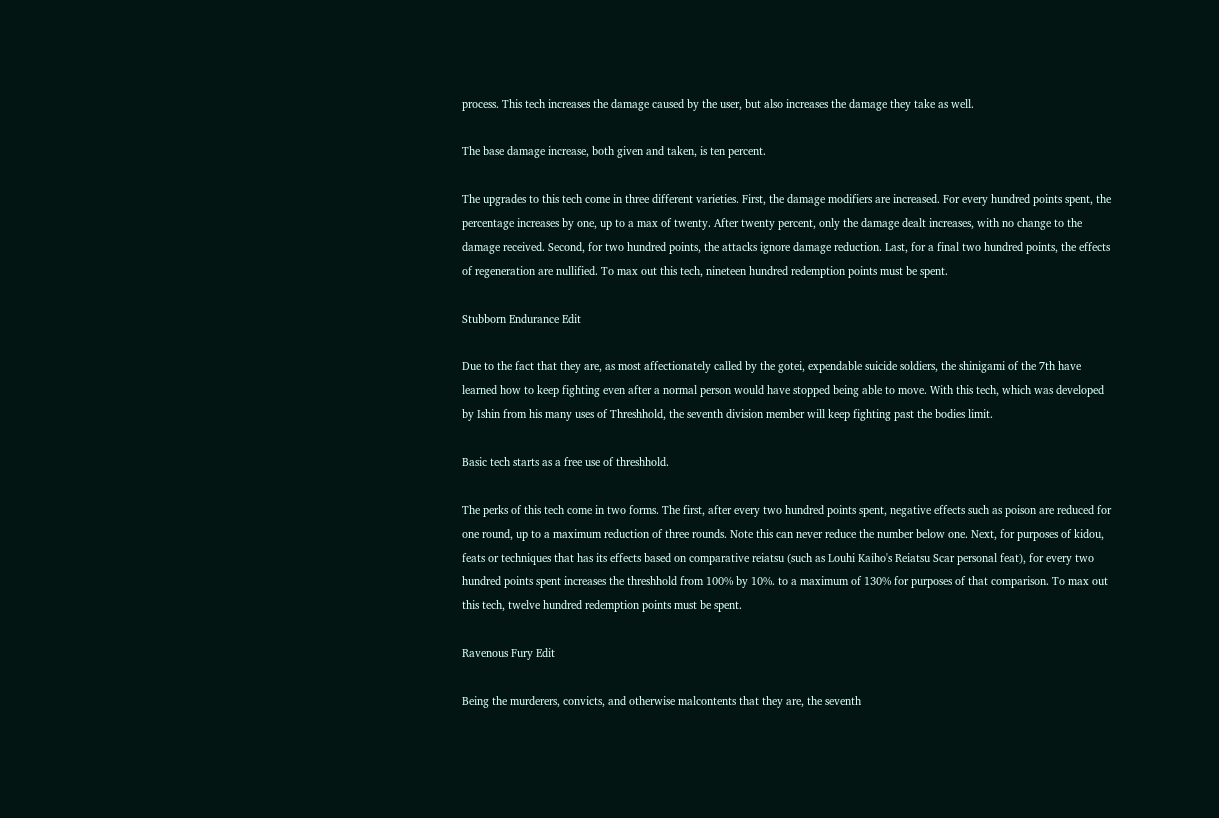process. This tech increases the damage caused by the user, but also increases the damage they take as well.

The base damage increase, both given and taken, is ten percent.

The upgrades to this tech come in three different varieties. First, the damage modifiers are increased. For every hundred points spent, the percentage increases by one, up to a max of twenty. After twenty percent, only the damage dealt increases, with no change to the damage received. Second, for two hundred points, the attacks ignore damage reduction. Last, for a final two hundred points, the effects of regeneration are nullified. To max out this tech, nineteen hundred redemption points must be spent.

Stubborn Endurance Edit

Due to the fact that they are, as most affectionately called by the gotei, expendable suicide soldiers, the shinigami of the 7th have learned how to keep fighting even after a normal person would have stopped being able to move. With this tech, which was developed by Ishin from his many uses of Threshhold, the seventh division member will keep fighting past the bodies limit.

Basic tech starts as a free use of threshhold.

The perks of this tech come in two forms. The first, after every two hundred points spent, negative effects such as poison are reduced for one round, up to a maximum reduction of three rounds. Note this can never reduce the number below one. Next, for purposes of kidou, feats or techniques that has its effects based on comparative reiatsu (such as Louhi Kaiho's Reiatsu Scar personal feat), for every two hundred points spent increases the threshhold from 100% by 10%. to a maximum of 130% for purposes of that comparison. To max out this tech, twelve hundred redemption points must be spent.

Ravenous Fury Edit

Being the murderers, convicts, and otherwise malcontents that they are, the seventh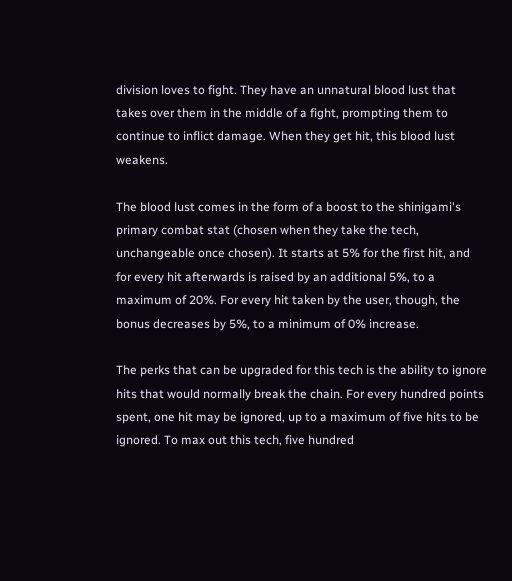division loves to fight. They have an unnatural blood lust that takes over them in the middle of a fight, prompting them to continue to inflict damage. When they get hit, this blood lust weakens.

The blood lust comes in the form of a boost to the shinigami's primary combat stat (chosen when they take the tech, unchangeable once chosen). It starts at 5% for the first hit, and for every hit afterwards is raised by an additional 5%, to a maximum of 20%. For every hit taken by the user, though, the bonus decreases by 5%, to a minimum of 0% increase.

The perks that can be upgraded for this tech is the ability to ignore hits that would normally break the chain. For every hundred points spent, one hit may be ignored, up to a maximum of five hits to be ignored. To max out this tech, five hundred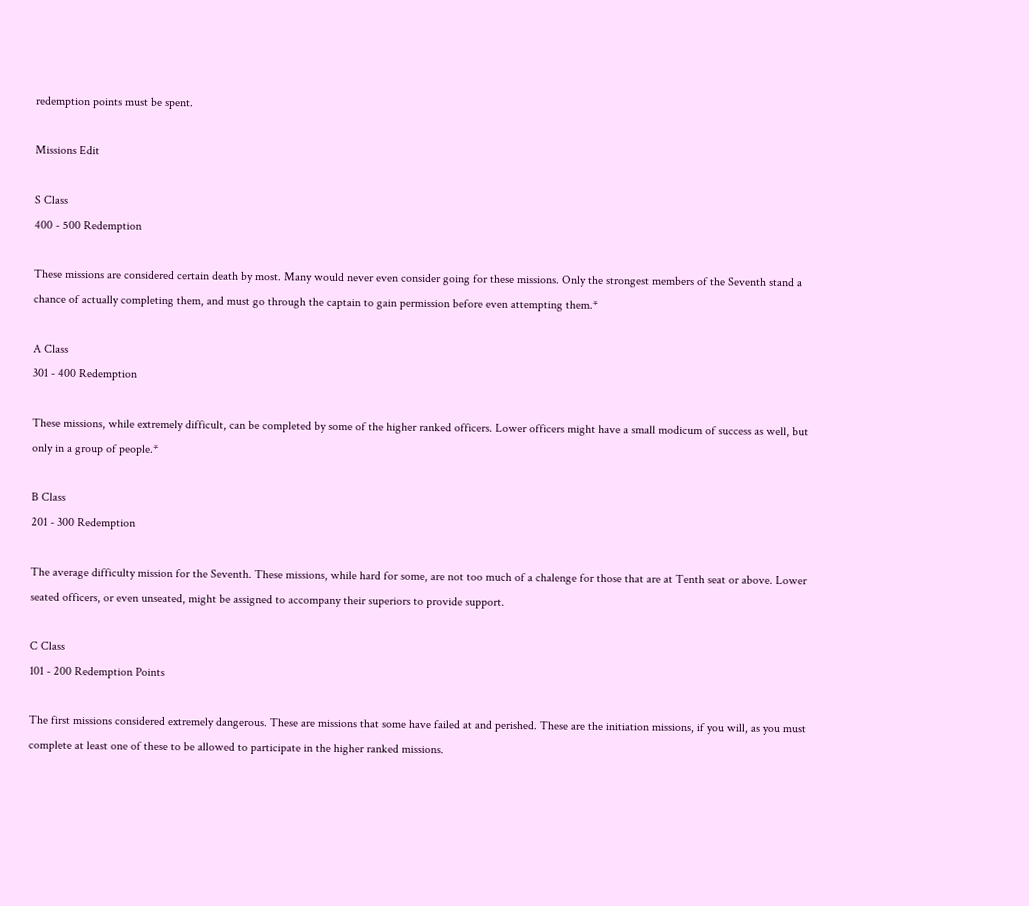redemption points must be spent.

Missions Edit

S Class
400 - 500 Redemption

These missions are considered certain death by most. Many would never even consider going for these missions. Only the strongest members of the Seventh stand a chance of actually completing them, and must go through the captain to gain permission before even attempting them.*

A Class
301 - 400 Redemption

These missions, while extremely difficult, can be completed by some of the higher ranked officers. Lower officers might have a small modicum of success as well, but only in a group of people.*

B Class
201 - 300 Redemption

The average difficulty mission for the Seventh. These missions, while hard for some, are not too much of a chalenge for those that are at Tenth seat or above. Lower seated officers, or even unseated, might be assigned to accompany their superiors to provide support.

C Class
101 - 200 Redemption Points

The first missions considered extremely dangerous. These are missions that some have failed at and perished. These are the initiation missions, if you will, as you must complete at least one of these to be allowed to participate in the higher ranked missions.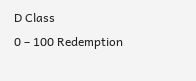D Class
0 – 100 Redemption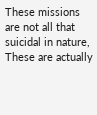These missions are not all that suicidal in nature, These are actually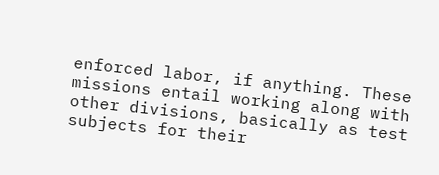enforced labor, if anything. These missions entail working along with other divisions, basically as test subjects for their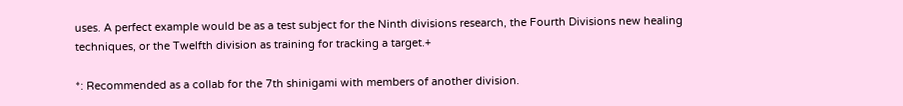uses. A perfect example would be as a test subject for the Ninth divisions research, the Fourth Divisions new healing techniques, or the Twelfth division as training for tracking a target.+

*: Recommended as a collab for the 7th shinigami with members of another division.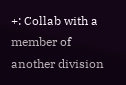+: Collab with a member of another division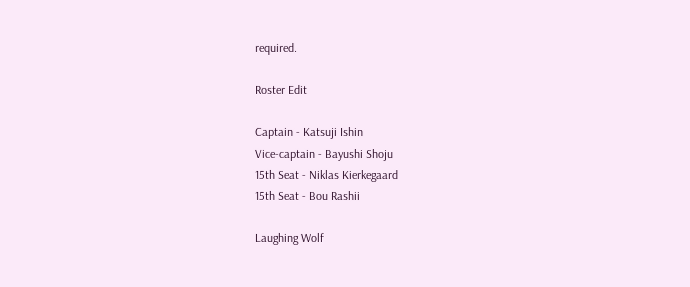required.

Roster Edit

Captain - Katsuji Ishin
Vice-captain - Bayushi Shoju
15th Seat - Niklas Kierkegaard
15th Seat - Bou Rashii

Laughing Wolf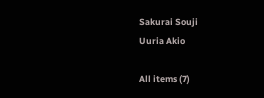Sakurai Souji
Uuria Akio

All items (7)